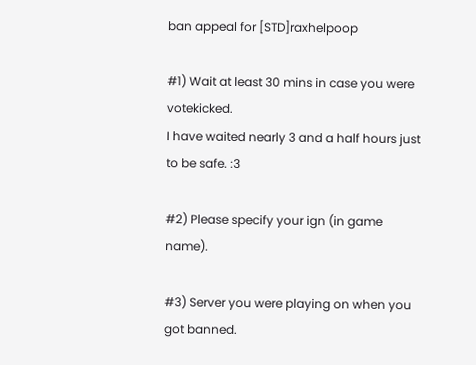ban appeal for [STD]raxhelpoop

#1) Wait at least 30 mins in case you were votekicked.
I have waited nearly 3 and a half hours just to be safe. :3

#2) Please specify your ign (in game name).

#3) Server you were playing on when you got banned.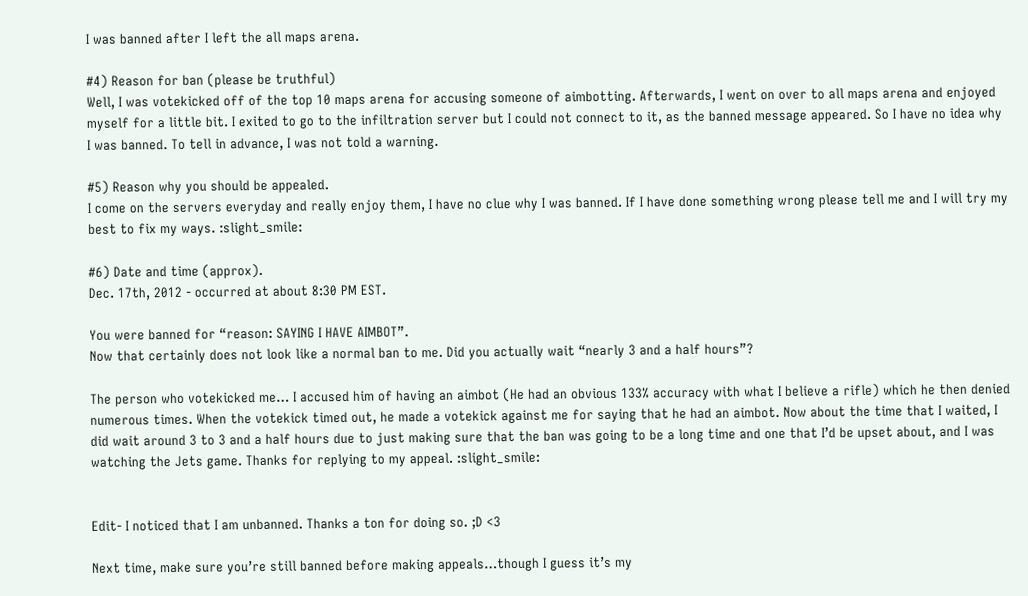I was banned after I left the all maps arena.

#4) Reason for ban (please be truthful)
Well, I was votekicked off of the top 10 maps arena for accusing someone of aimbotting. Afterwards, I went on over to all maps arena and enjoyed myself for a little bit. I exited to go to the infiltration server but I could not connect to it, as the banned message appeared. So I have no idea why I was banned. To tell in advance, I was not told a warning.

#5) Reason why you should be appealed.
I come on the servers everyday and really enjoy them, I have no clue why I was banned. If I have done something wrong please tell me and I will try my best to fix my ways. :slight_smile:

#6) Date and time (approx).
Dec. 17th, 2012 - occurred at about 8:30 PM EST.

You were banned for “reason: SAYING I HAVE AIMBOT”.
Now that certainly does not look like a normal ban to me. Did you actually wait “nearly 3 and a half hours”?

The person who votekicked me… I accused him of having an aimbot (He had an obvious 133% accuracy with what I believe a rifle) which he then denied numerous times. When the votekick timed out, he made a votekick against me for saying that he had an aimbot. Now about the time that I waited, I did wait around 3 to 3 and a half hours due to just making sure that the ban was going to be a long time and one that I’d be upset about, and I was watching the Jets game. Thanks for replying to my appeal. :slight_smile:


Edit- I noticed that I am unbanned. Thanks a ton for doing so. ;D <3

Next time, make sure you’re still banned before making appeals…though I guess it’s my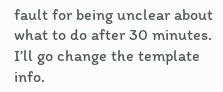fault for being unclear about what to do after 30 minutes. I’ll go change the template info.